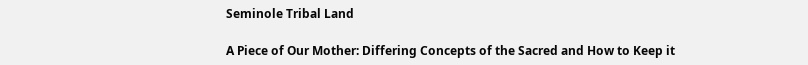Seminole Tribal Land

A Piece of Our Mother: Differing Concepts of the Sacred and How to Keep it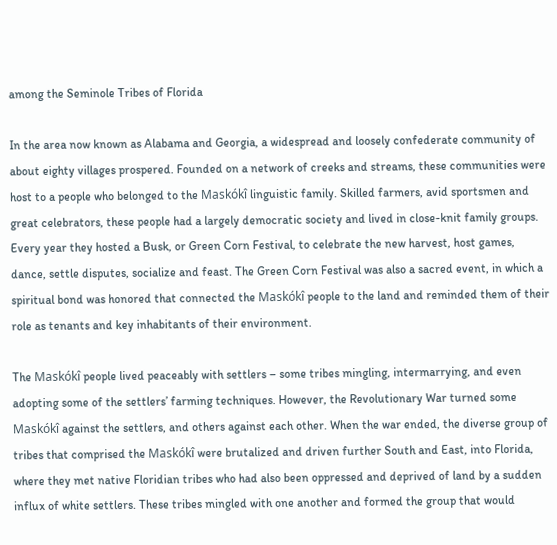among the Seminole Tribes of Florida

In the area now known as Alabama and Georgia, a widespread and loosely confederate community of about eighty villages prospered. Founded on a network of creeks and streams, these communities were host to a people who belonged to the Maskókî linguistic family. Skilled farmers, avid sportsmen and great celebrators, these people had a largely democratic society and lived in close-knit family groups. Every year they hosted a Busk, or Green Corn Festival, to celebrate the new harvest, host games, dance, settle disputes, socialize and feast. The Green Corn Festival was also a sacred event, in which a spiritual bond was honored that connected the Maskókî people to the land and reminded them of their role as tenants and key inhabitants of their environment.

The Maskókî people lived peaceably with settlers – some tribes mingling, intermarrying, and even adopting some of the settlers’ farming techniques. However, the Revolutionary War turned some Maskókî against the settlers, and others against each other. When the war ended, the diverse group of tribes that comprised the Maskókî were brutalized and driven further South and East, into Florida, where they met native Floridian tribes who had also been oppressed and deprived of land by a sudden influx of white settlers. These tribes mingled with one another and formed the group that would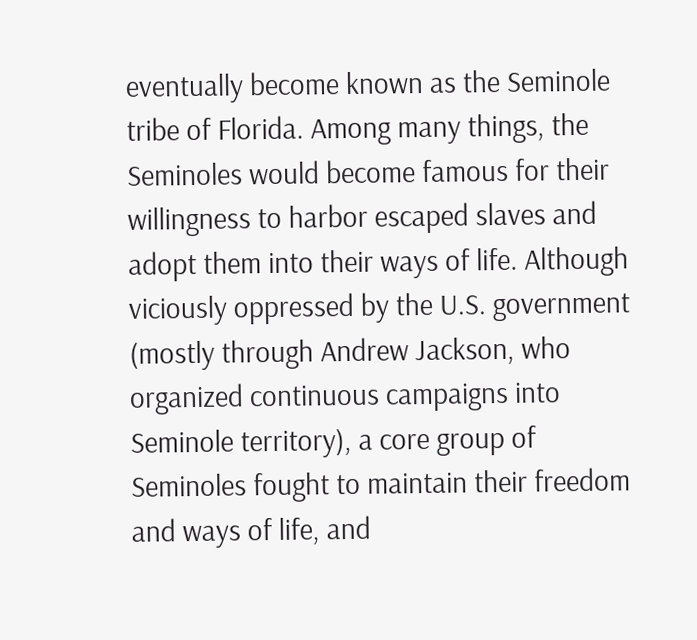eventually become known as the Seminole tribe of Florida. Among many things, the Seminoles would become famous for their willingness to harbor escaped slaves and adopt them into their ways of life. Although viciously oppressed by the U.S. government (mostly through Andrew Jackson, who organized continuous campaigns into Seminole territory), a core group of Seminoles fought to maintain their freedom and ways of life, and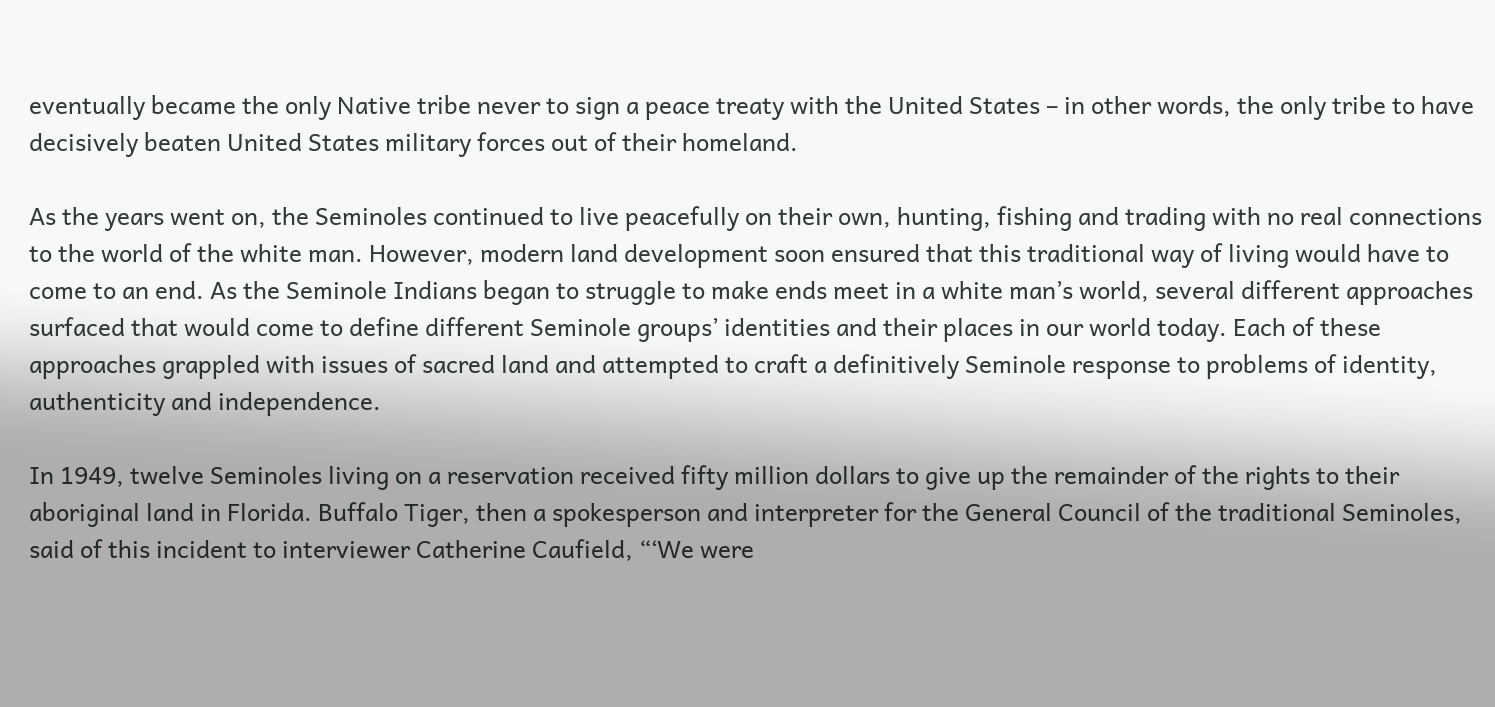eventually became the only Native tribe never to sign a peace treaty with the United States – in other words, the only tribe to have decisively beaten United States military forces out of their homeland.

As the years went on, the Seminoles continued to live peacefully on their own, hunting, fishing and trading with no real connections to the world of the white man. However, modern land development soon ensured that this traditional way of living would have to come to an end. As the Seminole Indians began to struggle to make ends meet in a white man’s world, several different approaches surfaced that would come to define different Seminole groups’ identities and their places in our world today. Each of these approaches grappled with issues of sacred land and attempted to craft a definitively Seminole response to problems of identity, authenticity and independence.

In 1949, twelve Seminoles living on a reservation received fifty million dollars to give up the remainder of the rights to their aboriginal land in Florida. Buffalo Tiger, then a spokesperson and interpreter for the General Council of the traditional Seminoles, said of this incident to interviewer Catherine Caufield, “‘We were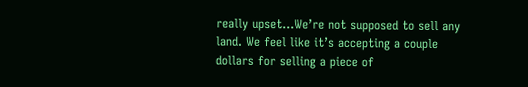really upset…We’re not supposed to sell any land. We feel like it’s accepting a couple dollars for selling a piece of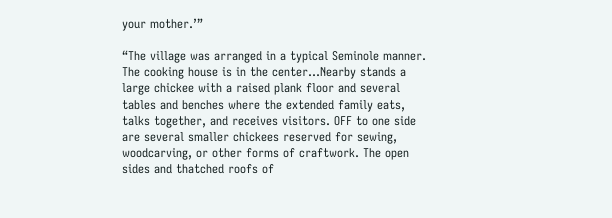your mother.’”

“The village was arranged in a typical Seminole manner. The cooking house is in the center…Nearby stands a large chickee with a raised plank floor and several tables and benches where the extended family eats, talks together, and receives visitors. OFF to one side are several smaller chickees reserved for sewing, woodcarving, or other forms of craftwork. The open sides and thatched roofs of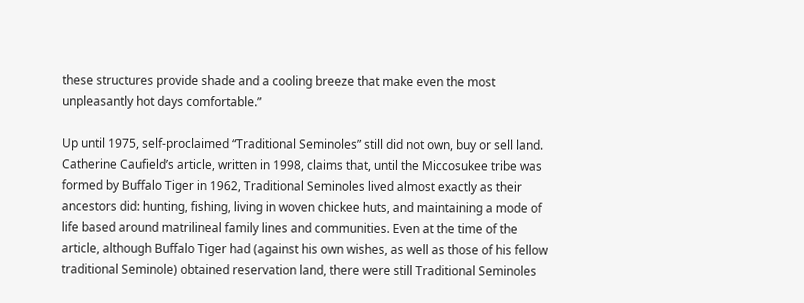these structures provide shade and a cooling breeze that make even the most unpleasantly hot days comfortable.”

Up until 1975, self-proclaimed “Traditional Seminoles” still did not own, buy or sell land. Catherine Caufield’s article, written in 1998, claims that, until the Miccosukee tribe was formed by Buffalo Tiger in 1962, Traditional Seminoles lived almost exactly as their ancestors did: hunting, fishing, living in woven chickee huts, and maintaining a mode of life based around matrilineal family lines and communities. Even at the time of the article, although Buffalo Tiger had (against his own wishes, as well as those of his fellow traditional Seminole) obtained reservation land, there were still Traditional Seminoles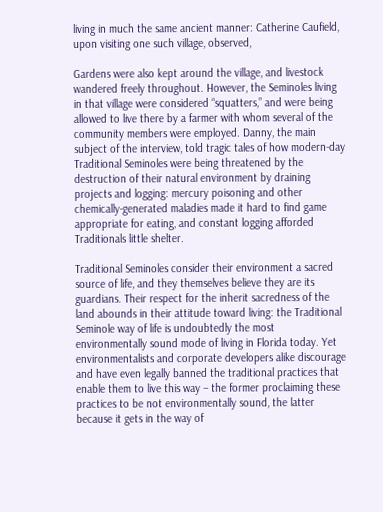living in much the same ancient manner: Catherine Caufield, upon visiting one such village, observed,

Gardens were also kept around the village, and livestock wandered freely throughout. However, the Seminoles living in that village were considered “squatters,” and were being allowed to live there by a farmer with whom several of the community members were employed. Danny, the main subject of the interview, told tragic tales of how modern-day Traditional Seminoles were being threatened by the destruction of their natural environment by draining projects and logging: mercury poisoning and other chemically-generated maladies made it hard to find game appropriate for eating, and constant logging afforded Traditionals little shelter.

Traditional Seminoles consider their environment a sacred source of life, and they themselves believe they are its guardians. Their respect for the inherit sacredness of the land abounds in their attitude toward living: the Traditional Seminole way of life is undoubtedly the most environmentally sound mode of living in Florida today. Yet environmentalists and corporate developers alike discourage and have even legally banned the traditional practices that enable them to live this way – the former proclaiming these practices to be not environmentally sound, the latter because it gets in the way of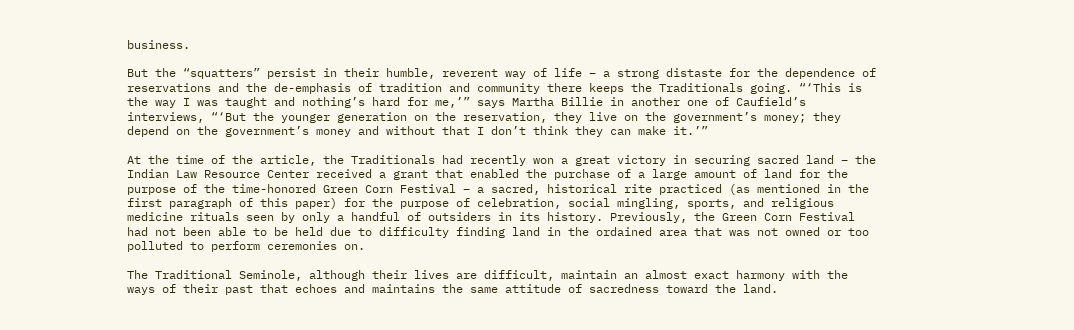business.

But the “squatters” persist in their humble, reverent way of life – a strong distaste for the dependence of reservations and the de-emphasis of tradition and community there keeps the Traditionals going. “‘This is the way I was taught and nothing’s hard for me,’” says Martha Billie in another one of Caufield’s interviews, “‘But the younger generation on the reservation, they live on the government’s money; they depend on the government’s money and without that I don’t think they can make it.’”

At the time of the article, the Traditionals had recently won a great victory in securing sacred land – the Indian Law Resource Center received a grant that enabled the purchase of a large amount of land for the purpose of the time-honored Green Corn Festival – a sacred, historical rite practiced (as mentioned in the first paragraph of this paper) for the purpose of celebration, social mingling, sports, and religious medicine rituals seen by only a handful of outsiders in its history. Previously, the Green Corn Festival had not been able to be held due to difficulty finding land in the ordained area that was not owned or too polluted to perform ceremonies on.

The Traditional Seminole, although their lives are difficult, maintain an almost exact harmony with the ways of their past that echoes and maintains the same attitude of sacredness toward the land.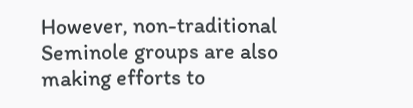However, non-traditional Seminole groups are also making efforts to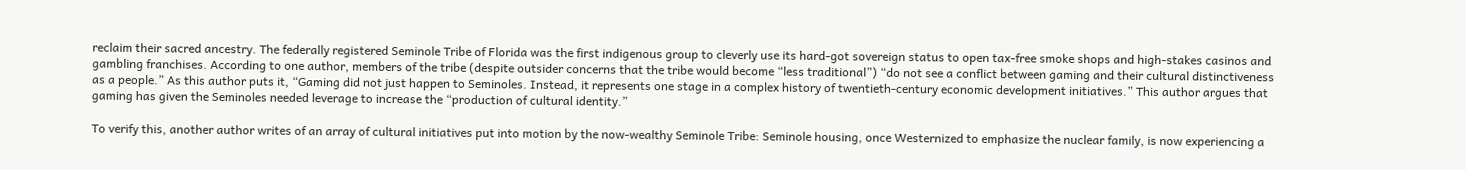reclaim their sacred ancestry. The federally registered Seminole Tribe of Florida was the first indigenous group to cleverly use its hard-got sovereign status to open tax-free smoke shops and high-stakes casinos and gambling franchises. According to one author, members of the tribe (despite outsider concerns that the tribe would become “less traditional”) “do not see a conflict between gaming and their cultural distinctiveness as a people.” As this author puts it, “Gaming did not just happen to Seminoles. Instead, it represents one stage in a complex history of twentieth-century economic development initiatives.” This author argues that gaming has given the Seminoles needed leverage to increase the “production of cultural identity.”

To verify this, another author writes of an array of cultural initiatives put into motion by the now-wealthy Seminole Tribe: Seminole housing, once Westernized to emphasize the nuclear family, is now experiencing a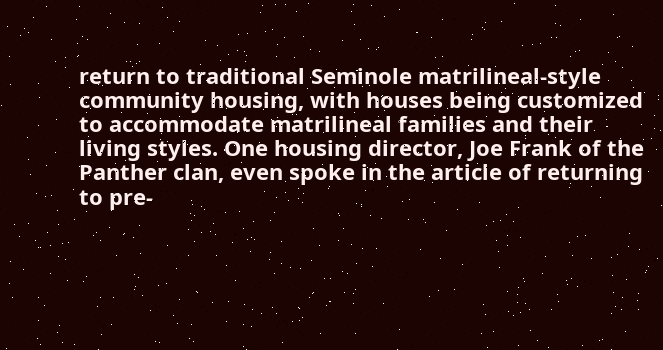return to traditional Seminole matrilineal-style community housing, with houses being customized to accommodate matrilineal families and their living styles. One housing director, Joe Frank of the Panther clan, even spoke in the article of returning to pre-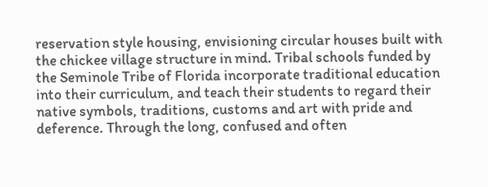reservation style housing, envisioning circular houses built with the chickee village structure in mind. Tribal schools funded by the Seminole Tribe of Florida incorporate traditional education into their curriculum, and teach their students to regard their native symbols, traditions, customs and art with pride and deference. Through the long, confused and often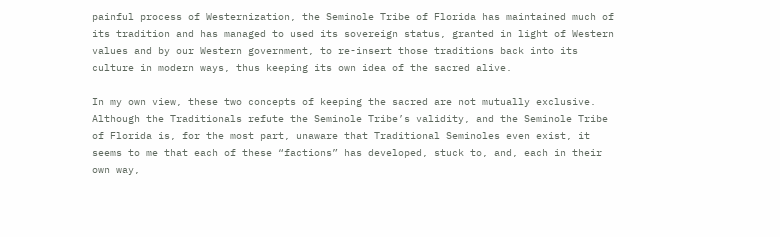painful process of Westernization, the Seminole Tribe of Florida has maintained much of its tradition and has managed to used its sovereign status, granted in light of Western values and by our Western government, to re-insert those traditions back into its culture in modern ways, thus keeping its own idea of the sacred alive.

In my own view, these two concepts of keeping the sacred are not mutually exclusive. Although the Traditionals refute the Seminole Tribe’s validity, and the Seminole Tribe of Florida is, for the most part, unaware that Traditional Seminoles even exist, it seems to me that each of these “factions” has developed, stuck to, and, each in their own way,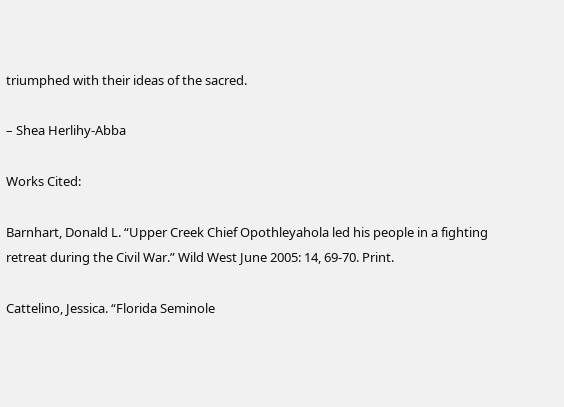triumphed with their ideas of the sacred.

– Shea Herlihy-Abba

Works Cited:

Barnhart, Donald L. “Upper Creek Chief Opothleyahola led his people in a fighting retreat during the Civil War.” Wild West June 2005: 14, 69-70. Print.

Cattelino, Jessica. “Florida Seminole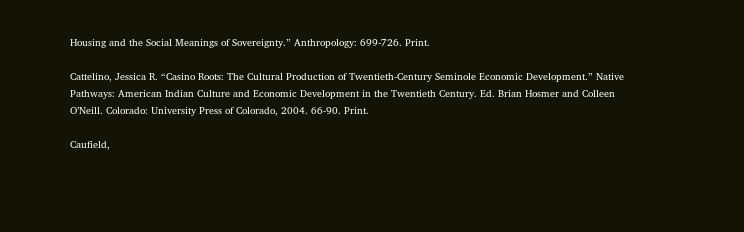Housing and the Social Meanings of Sovereignty.” Anthropology: 699-726. Print.

Cattelino, Jessica R. “Casino Roots: The Cultural Production of Twentieth-Century Seminole Economic Development.” Native Pathways: American Indian Culture and Economic Development in the Twentieth Century. Ed. Brian Hosmer and Colleen O’Neill. Colorado: University Press of Colorado, 2004. 66-90. Print.

Caufield,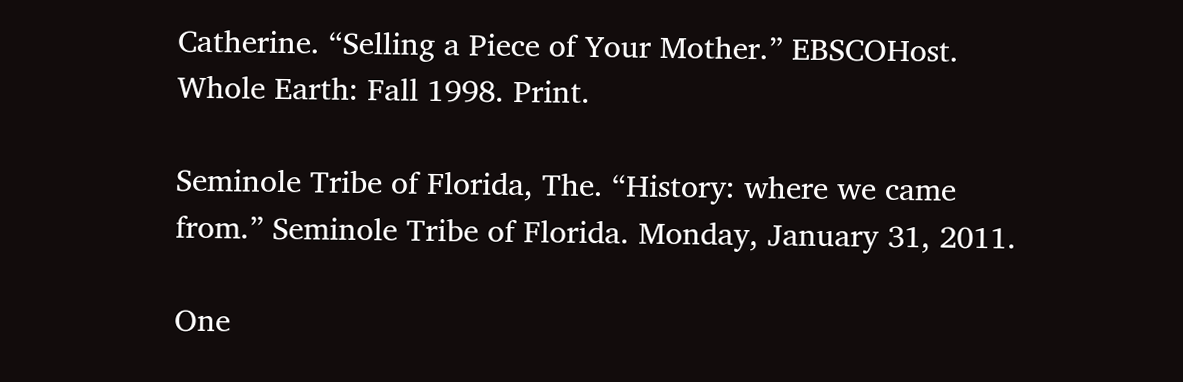Catherine. “Selling a Piece of Your Mother.” EBSCOHost. Whole Earth: Fall 1998. Print.

Seminole Tribe of Florida, The. “History: where we came from.” Seminole Tribe of Florida. Monday, January 31, 2011.

One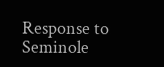Response to Seminole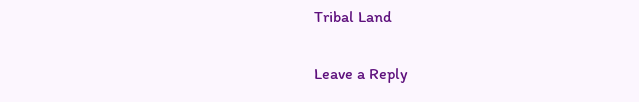Tribal Land

Leave a Reply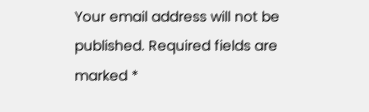Your email address will not be published. Required fields are marked *